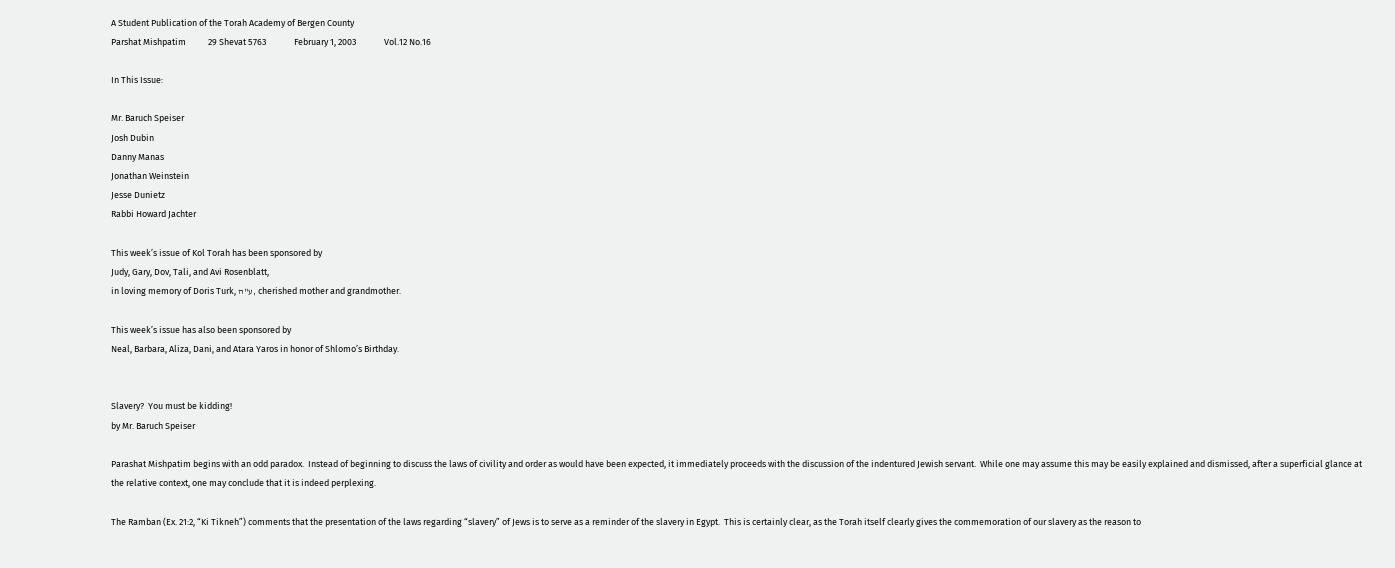A Student Publication of the Torah Academy of Bergen County
Parshat Mishpatim           29 Shevat 5763              February 1, 2003              Vol.12 No.16

In This Issue:

Mr. Baruch Speiser
Josh Dubin
Danny Manas
Jonathan Weinstein
Jesse Dunietz
Rabbi Howard Jachter

This week’s issue of Kol Torah has been sponsored by
Judy, Gary, Dov, Tali, and Avi Rosenblatt,
in loving memory of Doris Turk, ע"ה, cherished mother and grandmother.

This week’s issue has also been sponsored by
Neal, Barbara, Aliza, Dani, and Atara Yaros in honor of Shlomo’s Birthday.


Slavery?  You must be kidding!
by Mr. Baruch Speiser

Parashat Mishpatim begins with an odd paradox.  Instead of beginning to discuss the laws of civility and order as would have been expected, it immediately proceeds with the discussion of the indentured Jewish servant.  While one may assume this may be easily explained and dismissed, after a superficial glance at the relative context, one may conclude that it is indeed perplexing.

The Ramban (Ex. 21:2, “Ki Tikneh”) comments that the presentation of the laws regarding “slavery” of Jews is to serve as a reminder of the slavery in Egypt.  This is certainly clear, as the Torah itself clearly gives the commemoration of our slavery as the reason to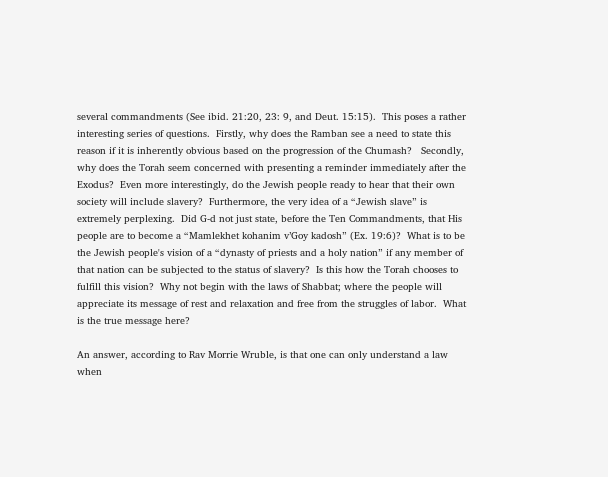several commandments (See ibid. 21:20, 23: 9, and Deut. 15:15).  This poses a rather interesting series of questions.  Firstly, why does the Ramban see a need to state this reason if it is inherently obvious based on the progression of the Chumash?   Secondly, why does the Torah seem concerned with presenting a reminder immediately after the Exodus?  Even more interestingly, do the Jewish people ready to hear that their own society will include slavery?  Furthermore, the very idea of a “Jewish slave” is extremely perplexing.  Did G-d not just state, before the Ten Commandments, that His people are to become a “Mamlekhet kohanim v’Goy kadosh” (Ex. 19:6)?  What is to be the Jewish people's vision of a “dynasty of priests and a holy nation” if any member of that nation can be subjected to the status of slavery?  Is this how the Torah chooses to fulfill this vision?  Why not begin with the laws of Shabbat; where the people will appreciate its message of rest and relaxation and free from the struggles of labor.  What is the true message here?

An answer, according to Rav Morrie Wruble, is that one can only understand a law when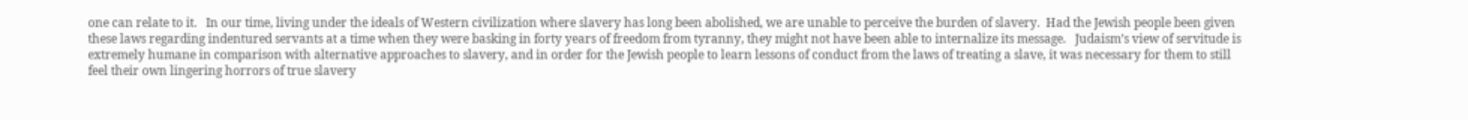one can relate to it.   In our time, living under the ideals of Western civilization where slavery has long been abolished, we are unable to perceive the burden of slavery.  Had the Jewish people been given these laws regarding indentured servants at a time when they were basking in forty years of freedom from tyranny, they might not have been able to internalize its message.   Judaism’s view of servitude is extremely humane in comparison with alternative approaches to slavery, and in order for the Jewish people to learn lessons of conduct from the laws of treating a slave, it was necessary for them to still feel their own lingering horrors of true slavery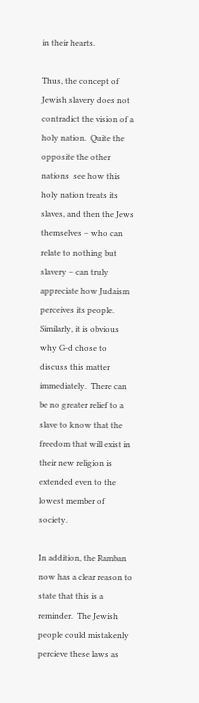in their hearts.

Thus, the concept of Jewish slavery does not contradict the vision of a holy nation.  Quite the opposite the other nations  see how this holy nation treats its slaves, and then the Jews themselves – who can relate to nothing but slavery – can truly appreciate how Judaism perceives its people.  Similarly, it is obvious why G-d chose to discuss this matter immediately.  There can be no greater relief to a slave to know that the freedom that will exist in their new religion is extended even to the lowest member of society.

In addition, the Ramban now has a clear reason to state that this is a reminder.  The Jewish people could mistakenly percieve these laws as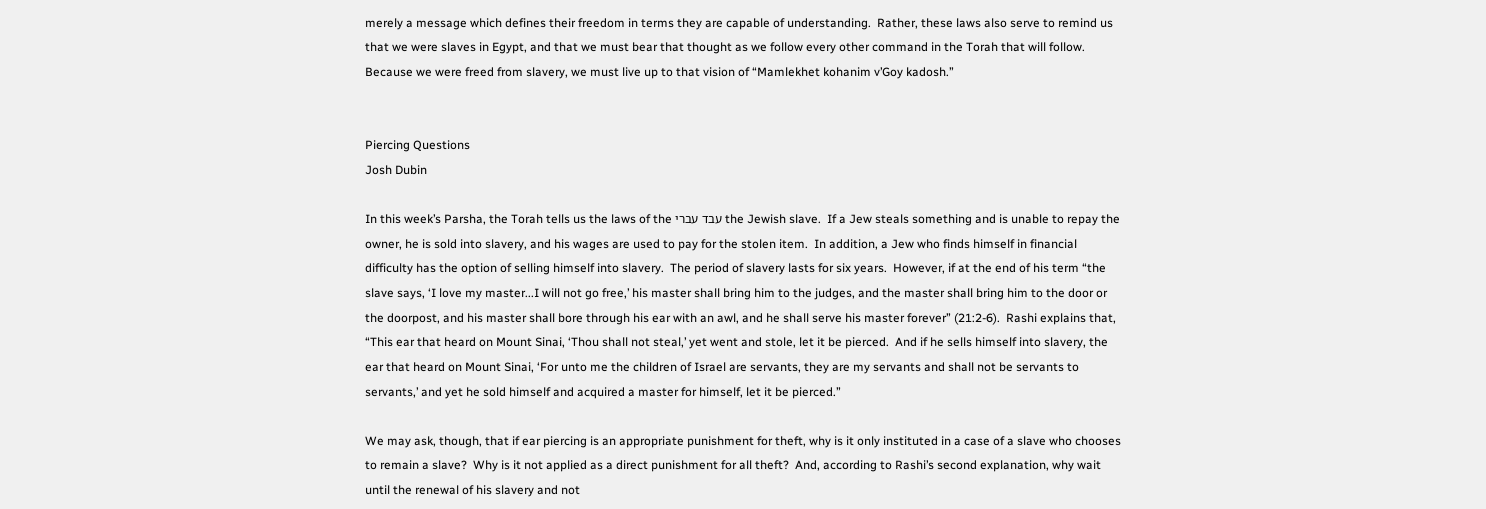merely a message which defines their freedom in terms they are capable of understanding.  Rather, these laws also serve to remind us that we were slaves in Egypt, and that we must bear that thought as we follow every other command in the Torah that will follow.  Because we were freed from slavery, we must live up to that vision of “Mamlekhet kohanim v’Goy kadosh.”


Piercing Questions
Josh Dubin

In this week’s Parsha, the Torah tells us the laws of the עבד עברי the Jewish slave.  If a Jew steals something and is unable to repay the owner, he is sold into slavery, and his wages are used to pay for the stolen item.  In addition, a Jew who finds himself in financial difficulty has the option of selling himself into slavery.  The period of slavery lasts for six years.  However, if at the end of his term “the slave says, ‘I love my master...I will not go free,’ his master shall bring him to the judges, and the master shall bring him to the door or the doorpost, and his master shall bore through his ear with an awl, and he shall serve his master forever” (21:2-6).  Rashi explains that, “This ear that heard on Mount Sinai, ‘Thou shall not steal,’ yet went and stole, let it be pierced.  And if he sells himself into slavery, the ear that heard on Mount Sinai, ‘For unto me the children of Israel are servants, they are my servants and shall not be servants to servants,’ and yet he sold himself and acquired a master for himself, let it be pierced.”

We may ask, though, that if ear piercing is an appropriate punishment for theft, why is it only instituted in a case of a slave who chooses to remain a slave?  Why is it not applied as a direct punishment for all theft?  And, according to Rashi’s second explanation, why wait until the renewal of his slavery and not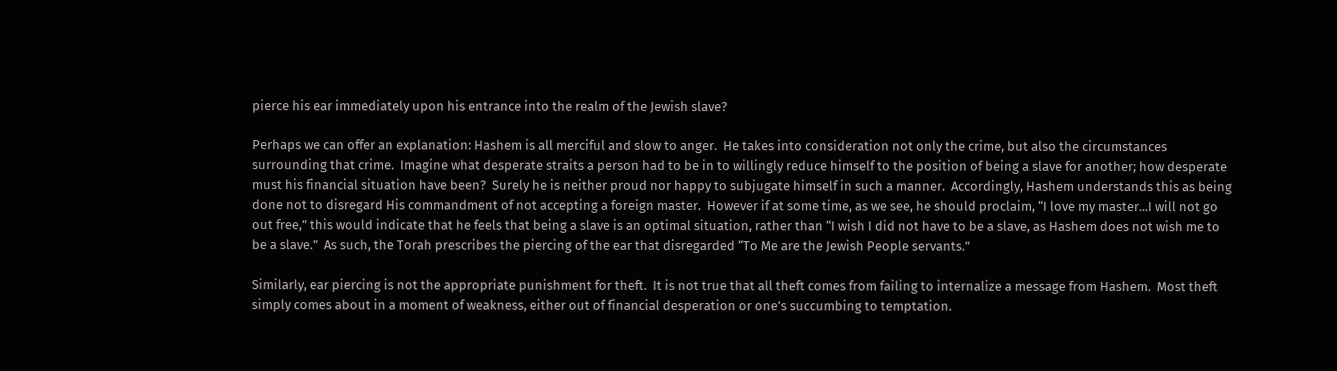pierce his ear immediately upon his entrance into the realm of the Jewish slave?

Perhaps we can offer an explanation: Hashem is all merciful and slow to anger.  He takes into consideration not only the crime, but also the circumstances surrounding that crime.  Imagine what desperate straits a person had to be in to willingly reduce himself to the position of being a slave for another; how desperate must his financial situation have been?  Surely he is neither proud nor happy to subjugate himself in such a manner.  Accordingly, Hashem understands this as being done not to disregard His commandment of not accepting a foreign master.  However if at some time, as we see, he should proclaim, “I love my master...I will not go out free,” this would indicate that he feels that being a slave is an optimal situation, rather than “I wish I did not have to be a slave, as Hashem does not wish me to be a slave.”  As such, the Torah prescribes the piercing of the ear that disregarded “To Me are the Jewish People servants.”

Similarly, ear piercing is not the appropriate punishment for theft.  It is not true that all theft comes from failing to internalize a message from Hashem.  Most theft simply comes about in a moment of weakness, either out of financial desperation or one’s succumbing to temptation.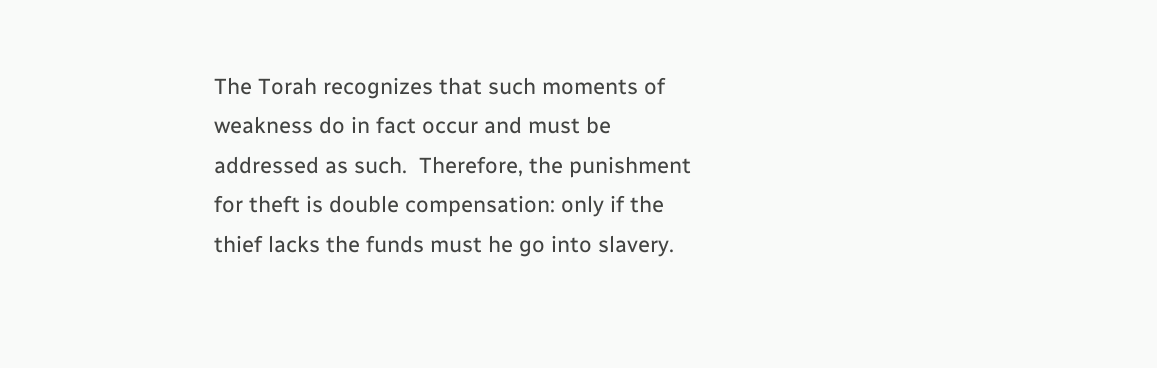The Torah recognizes that such moments of weakness do in fact occur and must be addressed as such.  Therefore, the punishment for theft is double compensation: only if the thief lacks the funds must he go into slavery.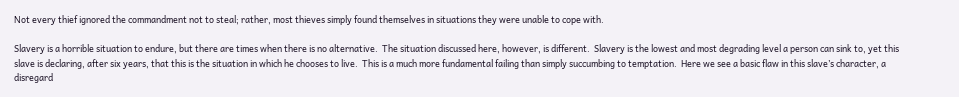Not every thief ignored the commandment not to steal; rather, most thieves simply found themselves in situations they were unable to cope with.

Slavery is a horrible situation to endure, but there are times when there is no alternative.  The situation discussed here, however, is different.  Slavery is the lowest and most degrading level a person can sink to, yet this slave is declaring, after six years, that this is the situation in which he chooses to live.  This is a much more fundamental failing than simply succumbing to temptation.  Here we see a basic flaw in this slave’s character, a disregard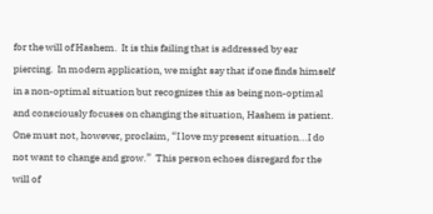for the will of Hashem.  It is this failing that is addressed by ear piercing.  In modern application, we might say that if one finds himself in a non-optimal situation but recognizes this as being non-optimal and consciously focuses on changing the situation, Hashem is patient.  One must not, however, proclaim, “I love my present situation...I do not want to change and grow.”  This person echoes disregard for the will of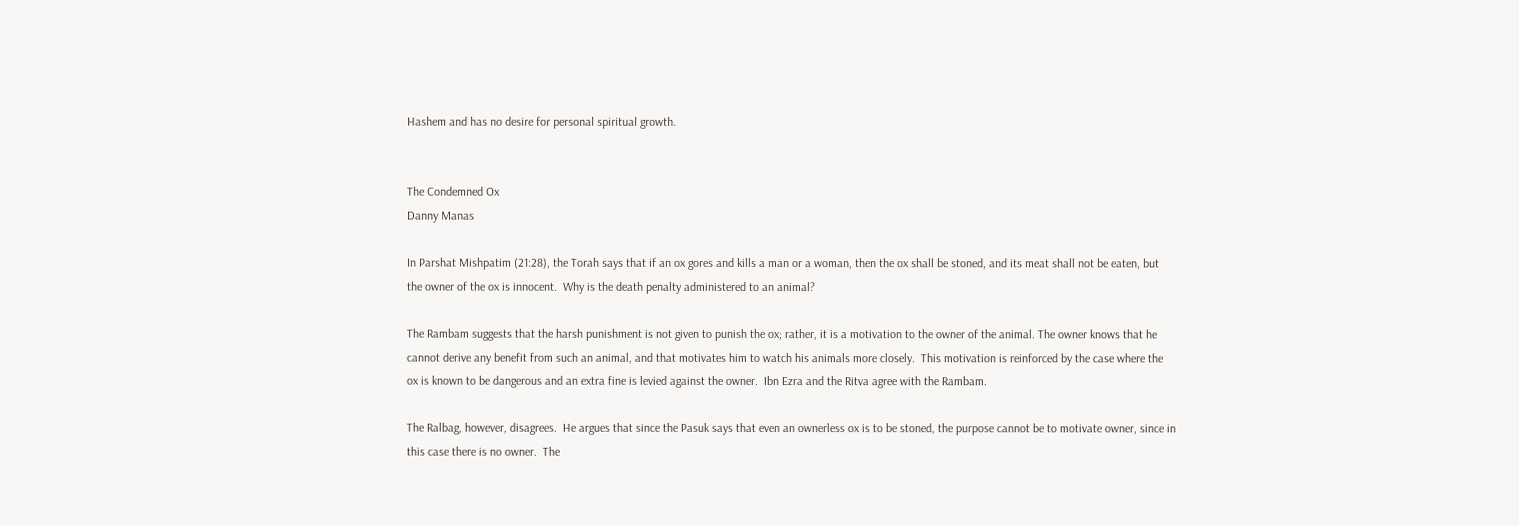Hashem and has no desire for personal spiritual growth.


The Condemned Ox
Danny Manas

In Parshat Mishpatim (21:28), the Torah says that if an ox gores and kills a man or a woman, then the ox shall be stoned, and its meat shall not be eaten, but the owner of the ox is innocent.  Why is the death penalty administered to an animal?

The Rambam suggests that the harsh punishment is not given to punish the ox; rather, it is a motivation to the owner of the animal. The owner knows that he cannot derive any benefit from such an animal, and that motivates him to watch his animals more closely.  This motivation is reinforced by the case where the ox is known to be dangerous and an extra fine is levied against the owner.  Ibn Ezra and the Ritva agree with the Rambam.

The Ralbag, however, disagrees.  He argues that since the Pasuk says that even an ownerless ox is to be stoned, the purpose cannot be to motivate owner, since in this case there is no owner.  The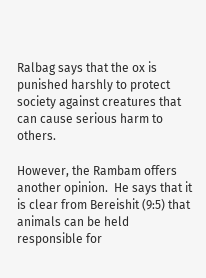Ralbag says that the ox is punished harshly to protect society against creatures that can cause serious harm to others.

However, the Rambam offers another opinion.  He says that it is clear from Bereishit (9:5) that animals can be held responsible for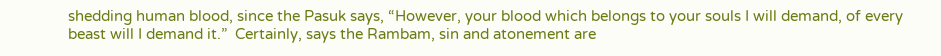shedding human blood, since the Pasuk says, “However, your blood which belongs to your souls I will demand, of every beast will I demand it.”  Certainly, says the Rambam, sin and atonement are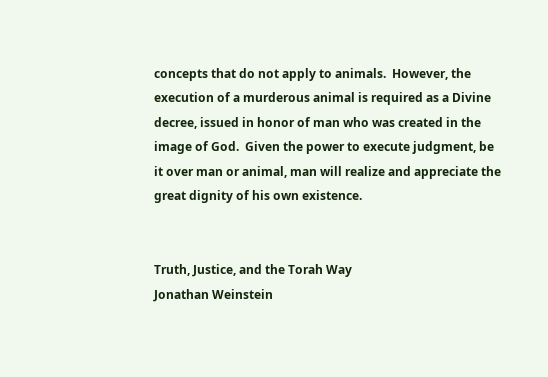concepts that do not apply to animals.  However, the execution of a murderous animal is required as a Divine decree, issued in honor of man who was created in the image of God.  Given the power to execute judgment, be it over man or animal, man will realize and appreciate the great dignity of his own existence.


Truth, Justice, and the Torah Way
Jonathan Weinstein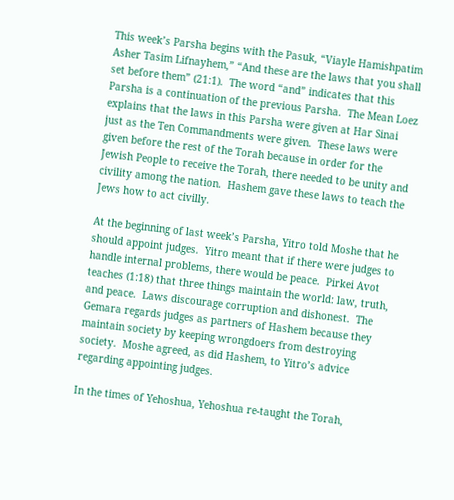This week’s Parsha begins with the Pasuk, “Viayle Hamishpatim Asher Tasim Lifnayhem,” “And these are the laws that you shall set before them” (21:1).  The word “and” indicates that this Parsha is a continuation of the previous Parsha.  The Mean Loez explains that the laws in this Parsha were given at Har Sinai just as the Ten Commandments were given.  These laws were given before the rest of the Torah because in order for the Jewish People to receive the Torah, there needed to be unity and civility among the nation.  Hashem gave these laws to teach the Jews how to act civilly.

At the beginning of last week’s Parsha, Yitro told Moshe that he should appoint judges.  Yitro meant that if there were judges to handle internal problems, there would be peace.  Pirkei Avot teaches (1:18) that three things maintain the world: law, truth, and peace.  Laws discourage corruption and dishonest.  The Gemara regards judges as partners of Hashem because they maintain society by keeping wrongdoers from destroying society.  Moshe agreed, as did Hashem, to Yitro’s advice regarding appointing judges.

In the times of Yehoshua, Yehoshua re-taught the Torah,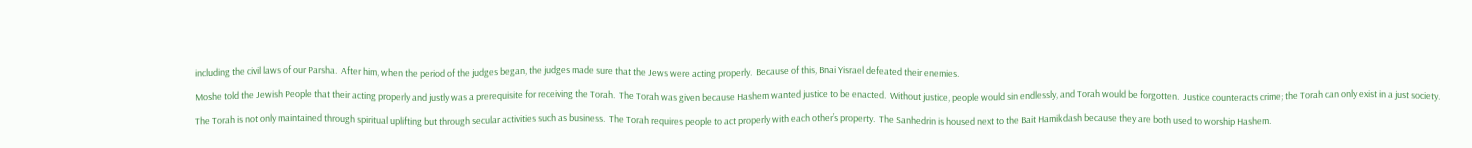including the civil laws of our Parsha.  After him, when the period of the judges began, the judges made sure that the Jews were acting properly.  Because of this, Bnai Yisrael defeated their enemies.

Moshe told the Jewish People that their acting properly and justly was a prerequisite for receiving the Torah.  The Torah was given because Hashem wanted justice to be enacted.  Without justice, people would sin endlessly, and Torah would be forgotten.  Justice counteracts crime; the Torah can only exist in a just society.

The Torah is not only maintained through spiritual uplifting but through secular activities such as business.  The Torah requires people to act properly with each other’s property.  The Sanhedrin is housed next to the Bait Hamikdash because they are both used to worship Hashem.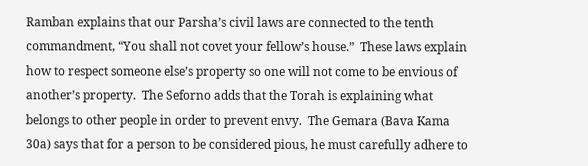Ramban explains that our Parsha’s civil laws are connected to the tenth commandment, “You shall not covet your fellow’s house.”  These laws explain how to respect someone else’s property so one will not come to be envious of another’s property.  The Seforno adds that the Torah is explaining what belongs to other people in order to prevent envy.  The Gemara (Bava Kama 30a) says that for a person to be considered pious, he must carefully adhere to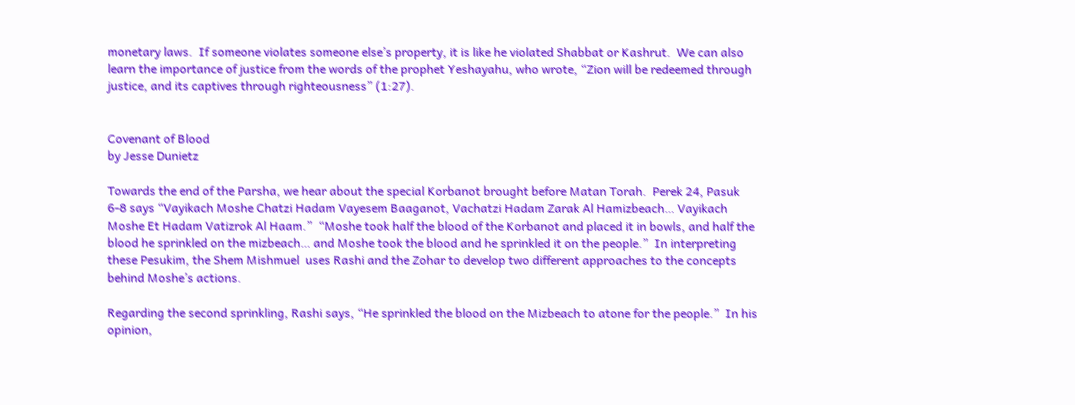monetary laws.  If someone violates someone else’s property, it is like he violated Shabbat or Kashrut.  We can also learn the importance of justice from the words of the prophet Yeshayahu, who wrote, “Zion will be redeemed through justice, and its captives through righteousness” (1:27).


Covenant of Blood
by Jesse Dunietz

Towards the end of the Parsha, we hear about the special Korbanot brought before Matan Torah.  Perek 24, Pasuk 6-8 says “Vayikach Moshe Chatzi Hadam Vayesem Baaganot, Vachatzi Hadam Zarak Al Hamizbeach… Vayikach Moshe Et Hadam Vatizrok Al Haam.”  “Moshe took half the blood of the Korbanot and placed it in bowls, and half the blood he sprinkled on the mizbeach… and Moshe took the blood and he sprinkled it on the people.”  In interpreting these Pesukim, the Shem Mishmuel  uses Rashi and the Zohar to develop two different approaches to the concepts behind Moshe’s actions.

Regarding the second sprinkling, Rashi says, “He sprinkled the blood on the Mizbeach to atone for the people.”  In his opinion,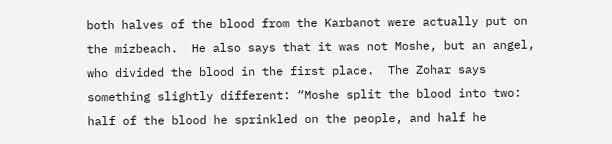both halves of the blood from the Karbanot were actually put on the mizbeach.  He also says that it was not Moshe, but an angel, who divided the blood in the first place.  The Zohar says something slightly different: “Moshe split the blood into two: half of the blood he sprinkled on the people, and half he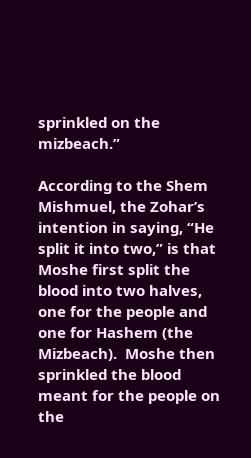sprinkled on the mizbeach.”

According to the Shem Mishmuel, the Zohar’s intention in saying, “He split it into two,” is that Moshe first split the blood into two halves, one for the people and one for Hashem (the Mizbeach).  Moshe then sprinkled the blood meant for the people on the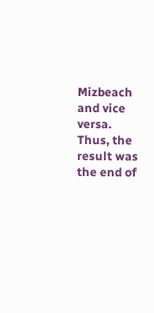Mizbeach and vice versa.  Thus, the result was the end of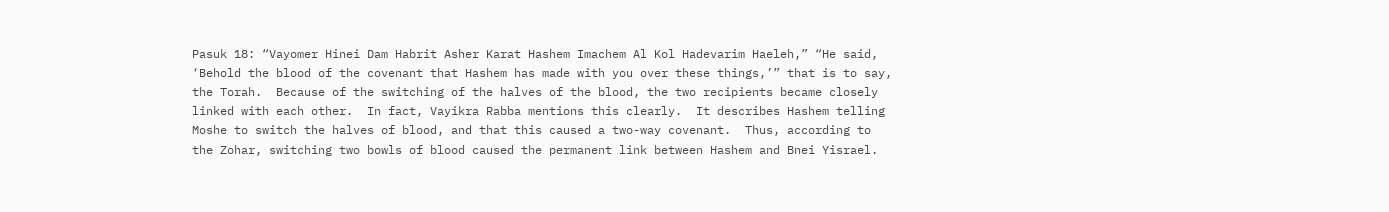Pasuk 18: “Vayomer Hinei Dam Habrit Asher Karat Hashem Imachem Al Kol Hadevarim Haeleh,” “He said, ‘Behold the blood of the covenant that Hashem has made with you over these things,’” that is to say, the Torah.  Because of the switching of the halves of the blood, the two recipients became closely linked with each other.  In fact, Vayikra Rabba mentions this clearly.  It describes Hashem telling Moshe to switch the halves of blood, and that this caused a two-way covenant.  Thus, according to the Zohar, switching two bowls of blood caused the permanent link between Hashem and Bnei Yisrael.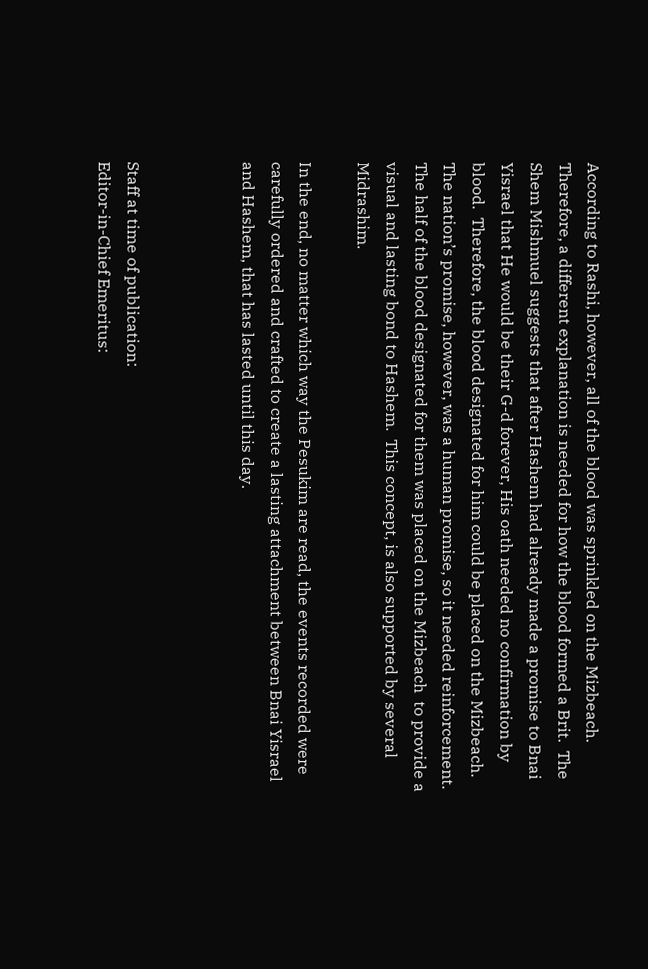According to Rashi, however, all of the blood was sprinkled on the Mizbeach.  Therefore, a different explanation is needed for how the blood formed a Brit.  The Shem Mishmuel suggests that after Hashem had already made a promise to Bnai Yisrael that He would be their G-d forever, His oath needed no confirmation by blood.  Therefore, the blood designated for him could be placed on the Mizbeach.  The nation’s promise, however, was a human promise, so it needed reinforcement.  The half of the blood designated for them was placed on the Mizbeach  to provide a visual and lasting bond to Hashem.  This concept, is also supported by several Midrashim.

In the end, no matter which way the Pesukim are read, the events recorded were carefully ordered and crafted to create a lasting attachment between Bnai Yisrael and Hashem, that has lasted until this day.



Staff at time of publication:
Editor-in-Chief Emeritus: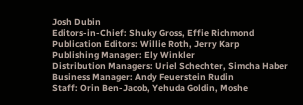Josh Dubin
Editors-in-Chief: Shuky Gross, Effie Richmond
Publication Editors: Willie Roth, Jerry Karp
Publishing Manager: Ely Winkler
Distribution Managers: Uriel Schechter, Simcha Haber
Business Manager: Andy Feuerstein Rudin
Staff: Orin Ben-Jacob, Yehuda Goldin, Moshe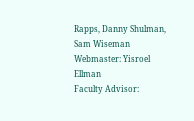Rapps, Danny Shulman, Sam Wiseman
Webmaster: Yisroel Ellman
Faculty Advisor: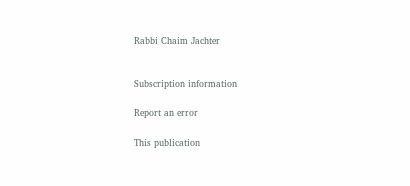Rabbi Chaim Jachter


Subscription information

Report an error

This publication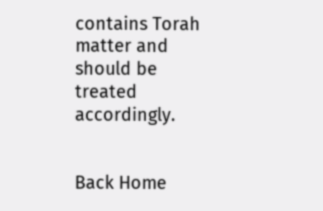contains Torah matter and should be treated accordingly.


Back Home